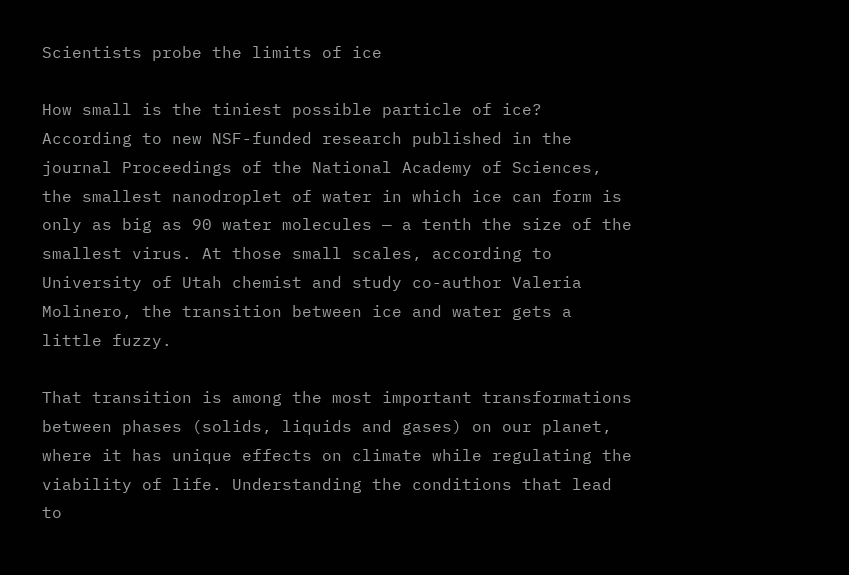Scientists probe the limits of ice

How small is the tiniest possible particle of ice? According to new NSF-funded research published in the journal Proceedings of the National Academy of Sciences, the smallest nanodroplet of water in which ice can form is only as big as 90 water molecules — a tenth the size of the smallest virus. At those small scales, according to University of Utah chemist and study co-author Valeria Molinero, the transition between ice and water gets a little fuzzy.

That transition is among the most important transformations between phases (solids, liquids and gases) on our planet, where it has unique effects on climate while regulating the viability of life. Understanding the conditions that lead to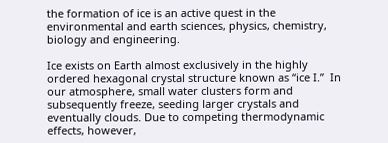the formation of ice is an active quest in the environmental and earth sciences, physics, chemistry, biology and engineering.

Ice exists on Earth almost exclusively in the highly ordered hexagonal crystal structure known as “ice I.”  In our atmosphere, small water clusters form and subsequently freeze, seeding larger crystals and eventually clouds. Due to competing thermodynamic effects, however,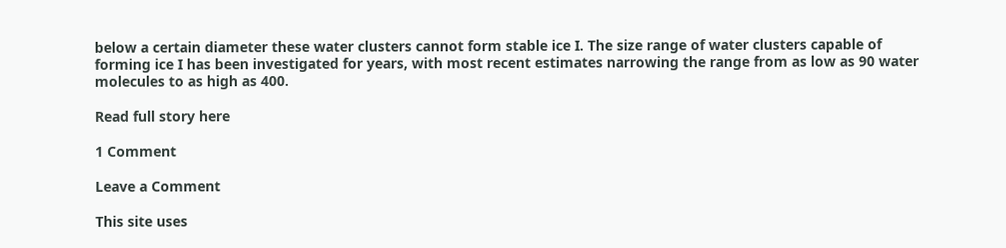below a certain diameter these water clusters cannot form stable ice I. The size range of water clusters capable of forming ice I has been investigated for years, with most recent estimates narrowing the range from as low as 90 water molecules to as high as 400.

Read full story here

1 Comment

Leave a Comment

This site uses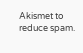Akismet to reduce spam.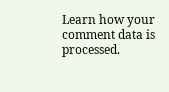Learn how your comment data is processed.